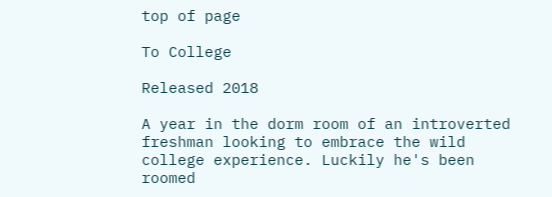top of page

To College

Released 2018

A year in the dorm room of an introverted freshman looking to embrace the wild college experience. Luckily he's been roomed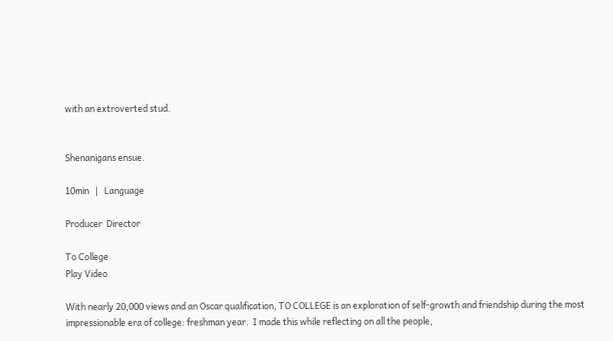with an extroverted stud.


Shenanigans ensue.

10min   |   Language

Producer  Director

To College
Play Video

With nearly 20,000 views and an Oscar qualification, TO COLLEGE is an exploration of self-growth and friendship during the most impressionable era of college: freshman year.  I made this while reflecting on all the people,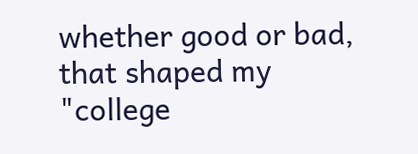whether good or bad, that shaped my "college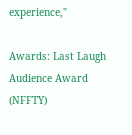experience,"

Awards: Last Laugh Audience Award (NFFTY)